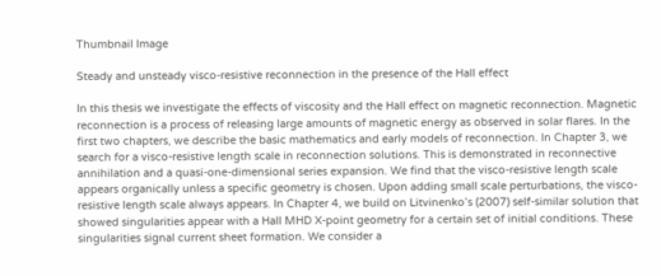Thumbnail Image

Steady and unsteady visco-resistive reconnection in the presence of the Hall effect

In this thesis we investigate the effects of viscosity and the Hall effect on magnetic reconnection. Magnetic reconnection is a process of releasing large amounts of magnetic energy as observed in solar flares. In the first two chapters, we describe the basic mathematics and early models of reconnection. In Chapter 3, we search for a visco-resistive length scale in reconnection solutions. This is demonstrated in reconnective annihilation and a quasi-one-dimensional series expansion. We find that the visco-resistive length scale appears organically unless a specific geometry is chosen. Upon adding small scale perturbations, the visco-resistive length scale always appears. In Chapter 4, we build on Litvinenko’s (2007) self-similar solution that showed singularities appear with a Hall MHD X-point geometry for a certain set of initial conditions. These singularities signal current sheet formation. We consider a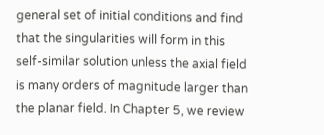general set of initial conditions and find that the singularities will form in this self-similar solution unless the axial field is many orders of magnitude larger than the planar field. In Chapter 5, we review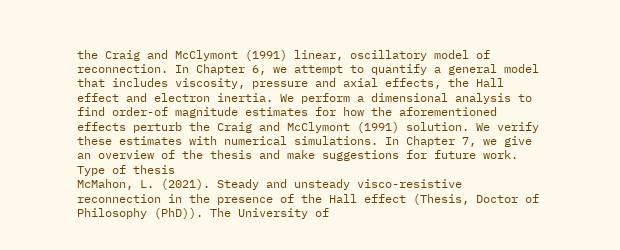the Craig and McClymont (1991) linear, oscillatory model of reconnection. In Chapter 6, we attempt to quantify a general model that includes viscosity, pressure and axial effects, the Hall effect and electron inertia. We perform a dimensional analysis to find order-of magnitude estimates for how the aforementioned effects perturb the Craig and McClymont (1991) solution. We verify these estimates with numerical simulations. In Chapter 7, we give an overview of the thesis and make suggestions for future work.
Type of thesis
McMahon, L. (2021). Steady and unsteady visco-resistive reconnection in the presence of the Hall effect (Thesis, Doctor of Philosophy (PhD)). The University of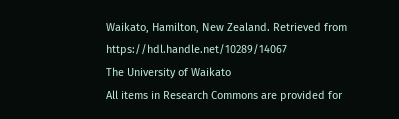Waikato, Hamilton, New Zealand. Retrieved from https://hdl.handle.net/10289/14067
The University of Waikato
All items in Research Commons are provided for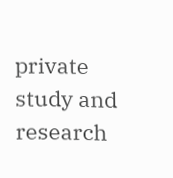private study and research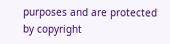purposes and are protected by copyright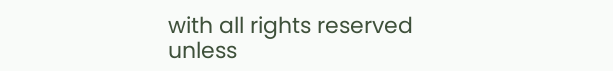with all rights reserved unless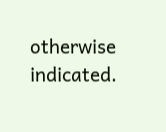otherwise indicated.